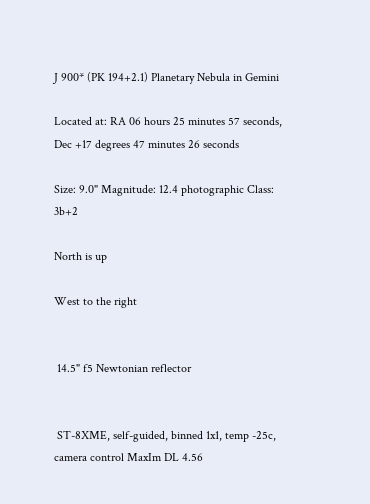J 900* (PK 194+2.1) Planetary Nebula in Gemini

Located at: RA 06 hours 25 minutes 57 seconds, Dec +17 degrees 47 minutes 26 seconds

Size: 9.0" Magnitude: 12.4 photographic Class: 3b+2

North is up

West to the right


 14.5" f5 Newtonian reflector


 ST-8XME, self-guided, binned 1x1, temp -25c, camera control MaxIm DL 4.56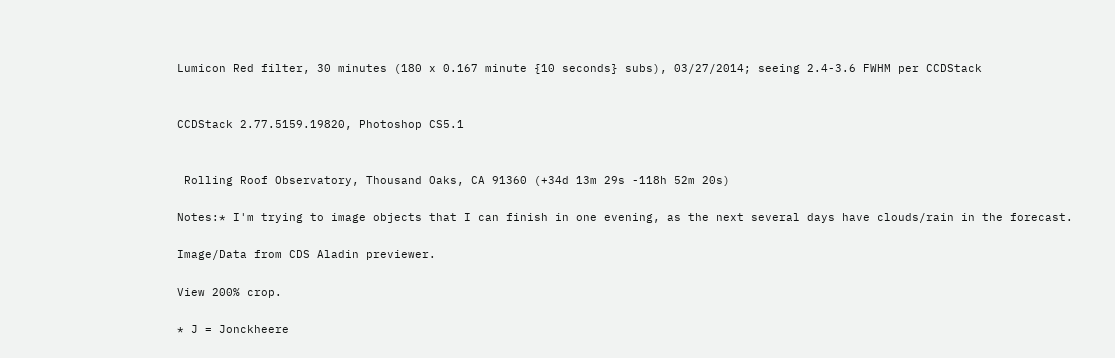Lumicon Red filter, 30 minutes (180 x 0.167 minute {10 seconds} subs), 03/27/2014; seeing 2.4-3.6 FWHM per CCDStack


CCDStack 2.77.5159.19820, Photoshop CS5.1


 Rolling Roof Observatory, Thousand Oaks, CA 91360 (+34d 13m 29s -118h 52m 20s)

Notes:* I'm trying to image objects that I can finish in one evening, as the next several days have clouds/rain in the forecast.

Image/Data from CDS Aladin previewer.

View 200% crop.

* J = Jonckheere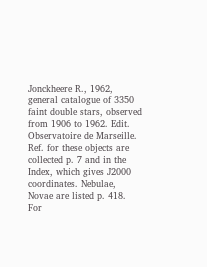Jonckheere R., 1962, general catalogue of 3350 faint double stars, observed from 1906 to 1962. Edit. Observatoire de Marseille. Ref. for these objects are collected p. 7 and in the Index, which gives J2000 coordinates. Nebulae, Novae are listed p. 418. For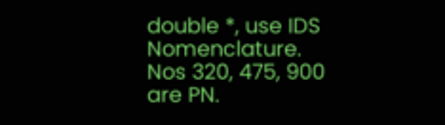double *, use IDS Nomenclature. Nos 320, 475, 900 are PN.